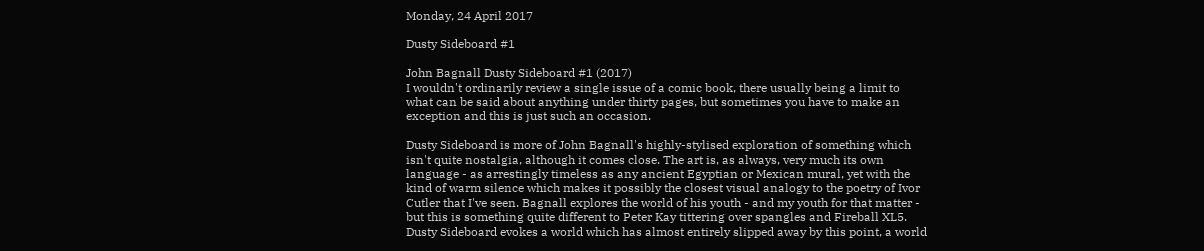Monday, 24 April 2017

Dusty Sideboard #1

John Bagnall Dusty Sideboard #1 (2017)
I wouldn't ordinarily review a single issue of a comic book, there usually being a limit to what can be said about anything under thirty pages, but sometimes you have to make an exception and this is just such an occasion.

Dusty Sideboard is more of John Bagnall's highly-stylised exploration of something which isn't quite nostalgia, although it comes close. The art is, as always, very much its own language - as arrestingly timeless as any ancient Egyptian or Mexican mural, yet with the kind of warm silence which makes it possibly the closest visual analogy to the poetry of Ivor Cutler that I've seen. Bagnall explores the world of his youth - and my youth for that matter - but this is something quite different to Peter Kay tittering over spangles and Fireball XL5. Dusty Sideboard evokes a world which has almost entirely slipped away by this point, a world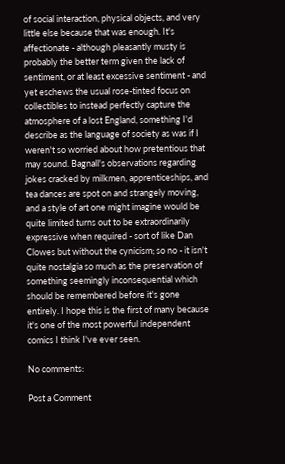of social interaction, physical objects, and very little else because that was enough. It's affectionate - although pleasantly musty is probably the better term given the lack of sentiment, or at least excessive sentiment - and yet eschews the usual rose-tinted focus on collectibles to instead perfectly capture the atmosphere of a lost England, something I'd describe as the language of society as was if I weren't so worried about how pretentious that may sound. Bagnall's observations regarding jokes cracked by milkmen, apprenticeships, and tea dances are spot on and strangely moving, and a style of art one might imagine would be quite limited turns out to be extraordinarily expressive when required - sort of like Dan Clowes but without the cynicism; so no - it isn't quite nostalgia so much as the preservation of something seemingly inconsequential which should be remembered before it's gone entirely. I hope this is the first of many because it's one of the most powerful independent comics I think I've ever seen.

No comments:

Post a Comment